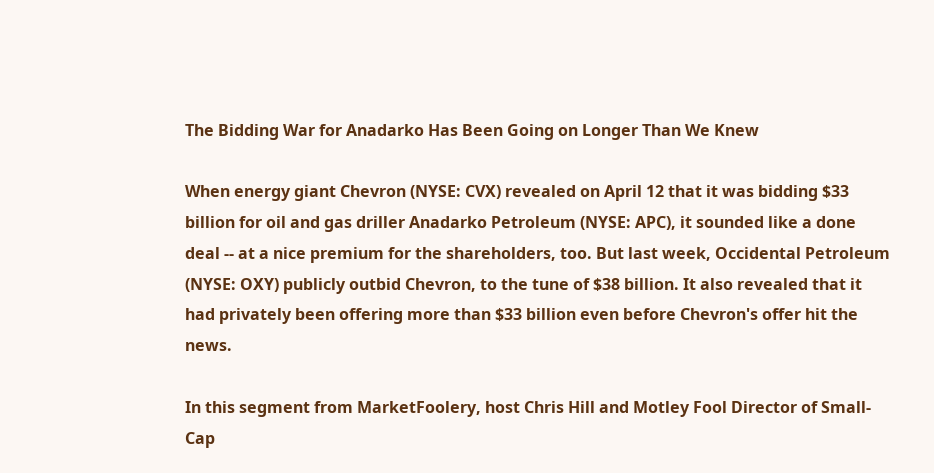The Bidding War for Anadarko Has Been Going on Longer Than We Knew

When energy giant Chevron (NYSE: CVX) revealed on April 12 that it was bidding $33 billion for oil and gas driller Anadarko Petroleum (NYSE: APC), it sounded like a done deal -- at a nice premium for the shareholders, too. But last week, Occidental Petroleum (NYSE: OXY) publicly outbid Chevron, to the tune of $38 billion. It also revealed that it had privately been offering more than $33 billion even before Chevron's offer hit the news.

In this segment from MarketFoolery, host Chris Hill and Motley Fool Director of Small-Cap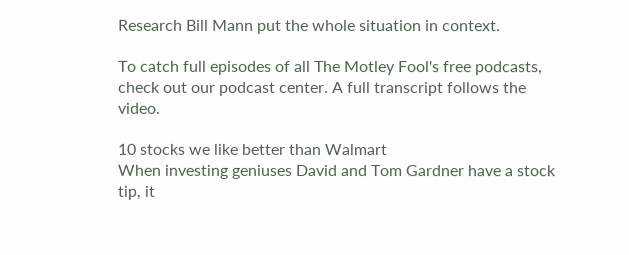Research Bill Mann put the whole situation in context.

To catch full episodes of all The Motley Fool's free podcasts, check out our podcast center. A full transcript follows the video.

10 stocks we like better than Walmart
When investing geniuses David and Tom Gardner have a stock tip, it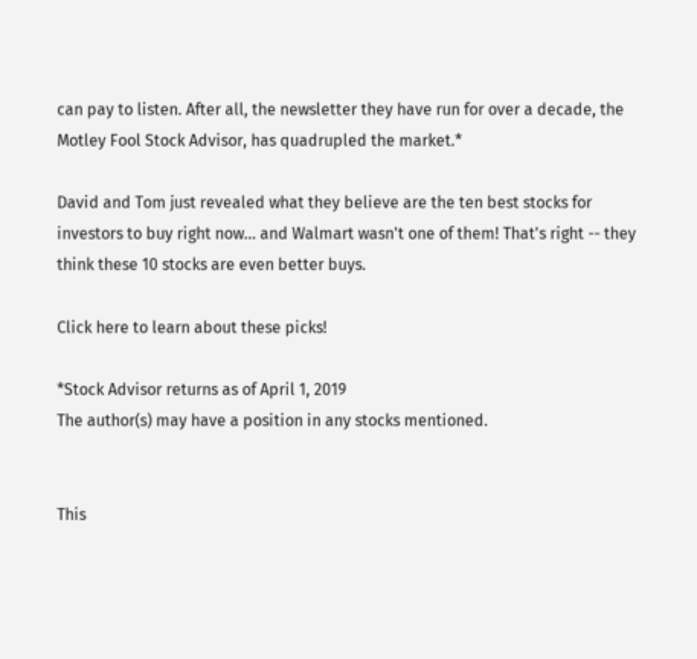can pay to listen. After all, the newsletter they have run for over a decade, the Motley Fool Stock Advisor, has quadrupled the market.*

David and Tom just revealed what they believe are the ten best stocks for investors to buy right now... and Walmart wasn't one of them! That's right -- they think these 10 stocks are even better buys.

Click here to learn about these picks!

*Stock Advisor returns as of April 1, 2019
The author(s) may have a position in any stocks mentioned.


This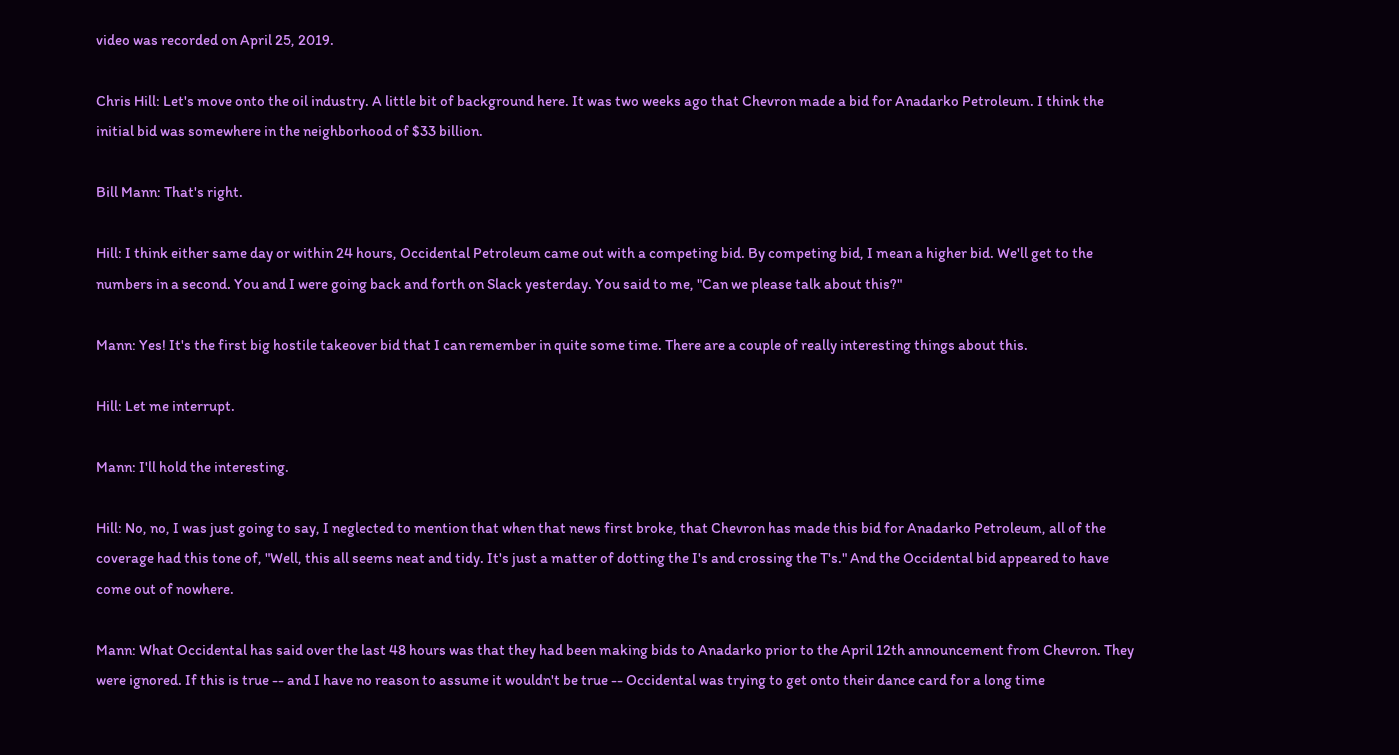video was recorded on April 25, 2019.

Chris Hill: Let's move onto the oil industry. A little bit of background here. It was two weeks ago that Chevron made a bid for Anadarko Petroleum. I think the initial bid was somewhere in the neighborhood of $33 billion.

Bill Mann: That's right.

Hill: I think either same day or within 24 hours, Occidental Petroleum came out with a competing bid. By competing bid, I mean a higher bid. We'll get to the numbers in a second. You and I were going back and forth on Slack yesterday. You said to me, "Can we please talk about this?"

Mann: Yes! It's the first big hostile takeover bid that I can remember in quite some time. There are a couple of really interesting things about this.

Hill: Let me interrupt.

Mann: I'll hold the interesting.

Hill: No, no, I was just going to say, I neglected to mention that when that news first broke, that Chevron has made this bid for Anadarko Petroleum, all of the coverage had this tone of, "Well, this all seems neat and tidy. It's just a matter of dotting the I's and crossing the T's." And the Occidental bid appeared to have come out of nowhere.

Mann: What Occidental has said over the last 48 hours was that they had been making bids to Anadarko prior to the April 12th announcement from Chevron. They were ignored. If this is true -- and I have no reason to assume it wouldn't be true -- Occidental was trying to get onto their dance card for a long time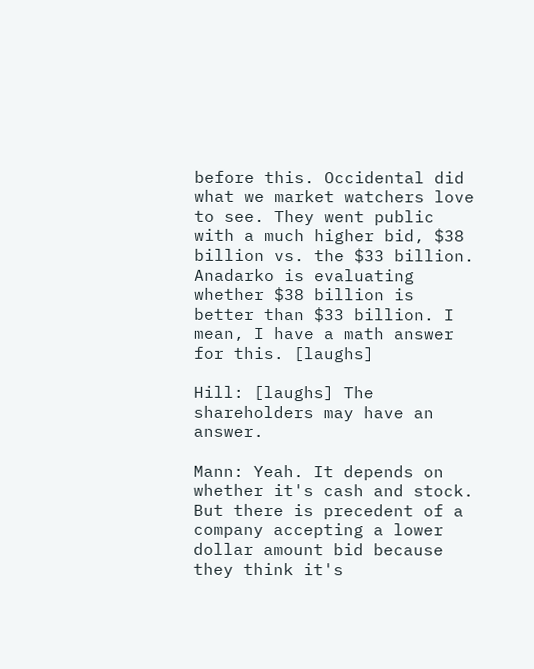before this. Occidental did what we market watchers love to see. They went public with a much higher bid, $38 billion vs. the $33 billion. Anadarko is evaluating whether $38 billion is better than $33 billion. I mean, I have a math answer for this. [laughs]

Hill: [laughs] The shareholders may have an answer.

Mann: Yeah. It depends on whether it's cash and stock. But there is precedent of a company accepting a lower dollar amount bid because they think it's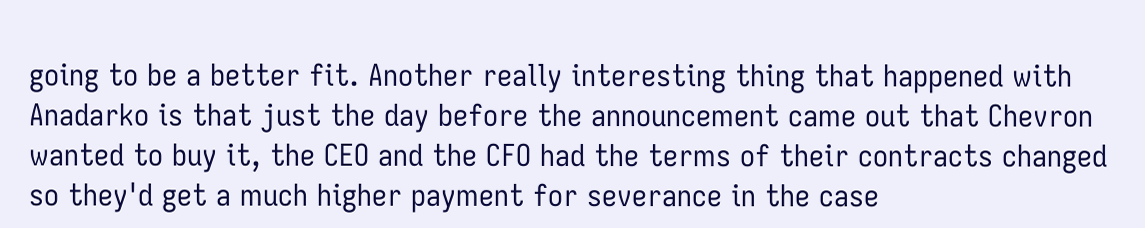going to be a better fit. Another really interesting thing that happened with Anadarko is that just the day before the announcement came out that Chevron wanted to buy it, the CEO and the CFO had the terms of their contracts changed so they'd get a much higher payment for severance in the case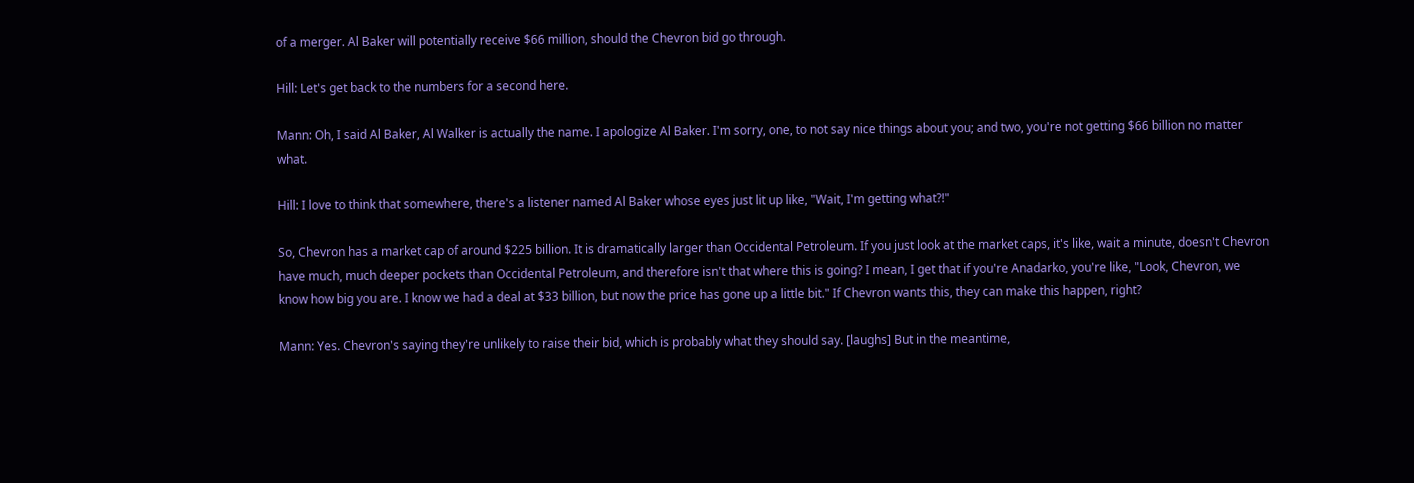of a merger. Al Baker will potentially receive $66 million, should the Chevron bid go through.

Hill: Let's get back to the numbers for a second here.

Mann: Oh, I said Al Baker, Al Walker is actually the name. I apologize Al Baker. I'm sorry, one, to not say nice things about you; and two, you're not getting $66 billion no matter what.

Hill: I love to think that somewhere, there's a listener named Al Baker whose eyes just lit up like, "Wait, I'm getting what?!"

So, Chevron has a market cap of around $225 billion. It is dramatically larger than Occidental Petroleum. If you just look at the market caps, it's like, wait a minute, doesn't Chevron have much, much deeper pockets than Occidental Petroleum, and therefore isn't that where this is going? I mean, I get that if you're Anadarko, you're like, "Look, Chevron, we know how big you are. I know we had a deal at $33 billion, but now the price has gone up a little bit." If Chevron wants this, they can make this happen, right?

Mann: Yes. Chevron's saying they're unlikely to raise their bid, which is probably what they should say. [laughs] But in the meantime,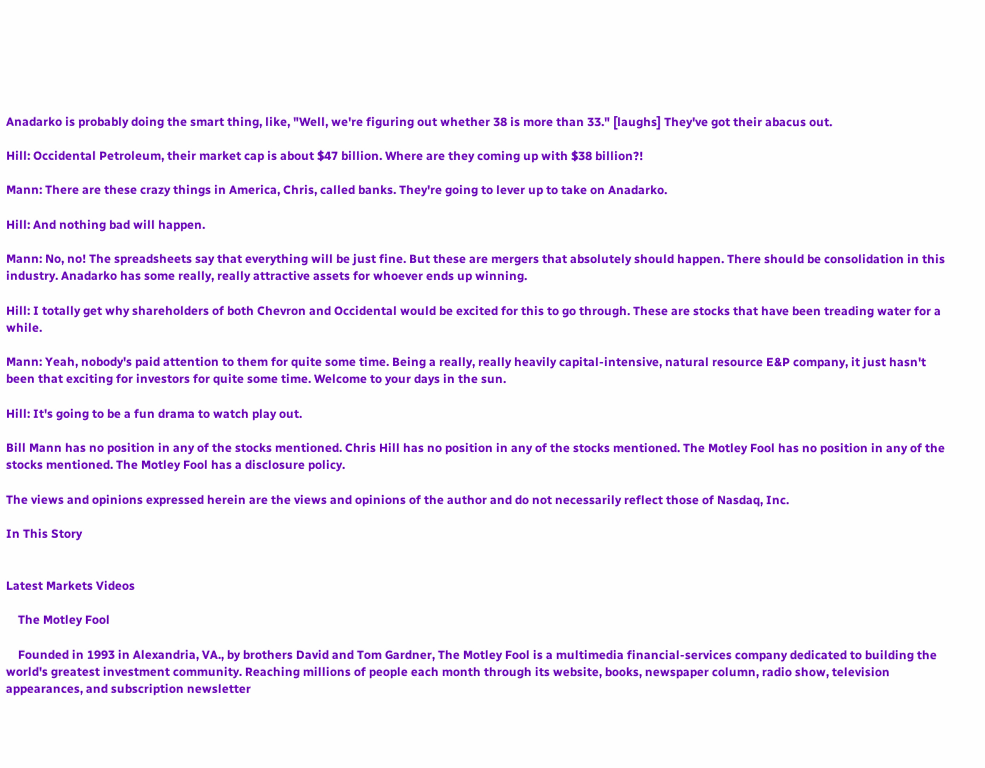Anadarko is probably doing the smart thing, like, "Well, we're figuring out whether 38 is more than 33." [laughs] They've got their abacus out.

Hill: Occidental Petroleum, their market cap is about $47 billion. Where are they coming up with $38 billion?!

Mann: There are these crazy things in America, Chris, called banks. They're going to lever up to take on Anadarko.

Hill: And nothing bad will happen.

Mann: No, no! The spreadsheets say that everything will be just fine. But these are mergers that absolutely should happen. There should be consolidation in this industry. Anadarko has some really, really attractive assets for whoever ends up winning.

Hill: I totally get why shareholders of both Chevron and Occidental would be excited for this to go through. These are stocks that have been treading water for a while.

Mann: Yeah, nobody's paid attention to them for quite some time. Being a really, really heavily capital-intensive, natural resource E&P company, it just hasn't been that exciting for investors for quite some time. Welcome to your days in the sun.

Hill: It's going to be a fun drama to watch play out.

Bill Mann has no position in any of the stocks mentioned. Chris Hill has no position in any of the stocks mentioned. The Motley Fool has no position in any of the stocks mentioned. The Motley Fool has a disclosure policy.

The views and opinions expressed herein are the views and opinions of the author and do not necessarily reflect those of Nasdaq, Inc.

In This Story


Latest Markets Videos

    The Motley Fool

    Founded in 1993 in Alexandria, VA., by brothers David and Tom Gardner, The Motley Fool is a multimedia financial-services company dedicated to building the world's greatest investment community. Reaching millions of people each month through its website, books, newspaper column, radio show, television appearances, and subscription newsletter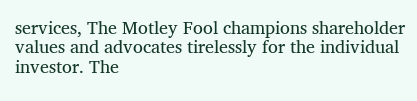services, The Motley Fool champions shareholder values and advocates tirelessly for the individual investor. The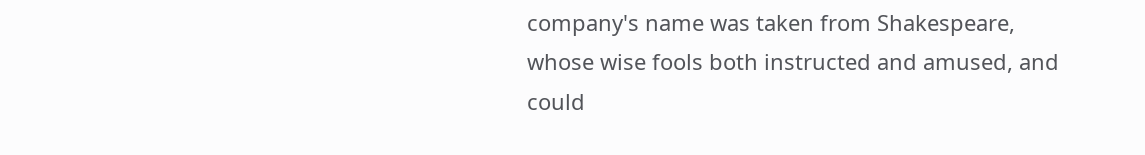company's name was taken from Shakespeare, whose wise fools both instructed and amused, and could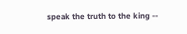speak the truth to the king --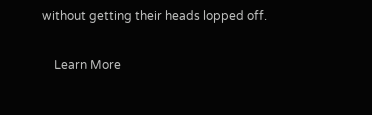without getting their heads lopped off.

    Learn More